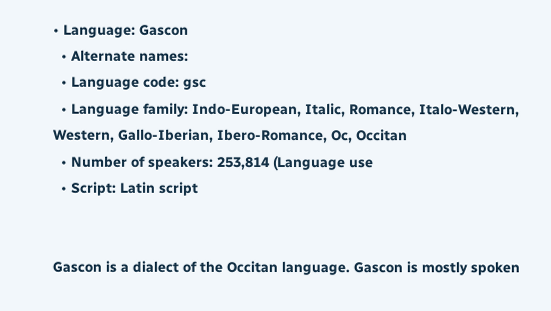• Language: Gascon
  • Alternate names:
  • Language code: gsc
  • Language family: Indo-European, Italic, Romance, Italo-Western, Western, Gallo-Iberian, Ibero-Romance, Oc, Occitan
  • Number of speakers: 253,814 (Language use
  • Script: Latin script


Gascon is a dialect of the Occitan language. Gascon is mostly spoken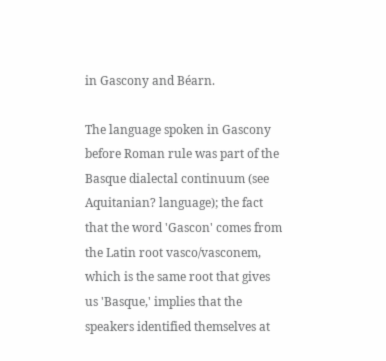in Gascony and Béarn.

The language spoken in Gascony before Roman rule was part of the Basque dialectal continuum (see Aquitanian? language); the fact that the word 'Gascon' comes from the Latin root vasco/vasconem, which is the same root that gives us 'Basque,' implies that the speakers identified themselves at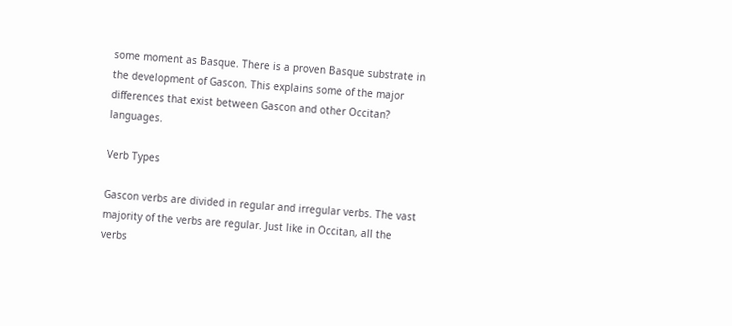some moment as Basque. There is a proven Basque substrate in the development of Gascon. This explains some of the major differences that exist between Gascon and other Occitan? languages.

Verb Types

Gascon verbs are divided in regular and irregular verbs. The vast majority of the verbs are regular. Just like in Occitan, all the verbs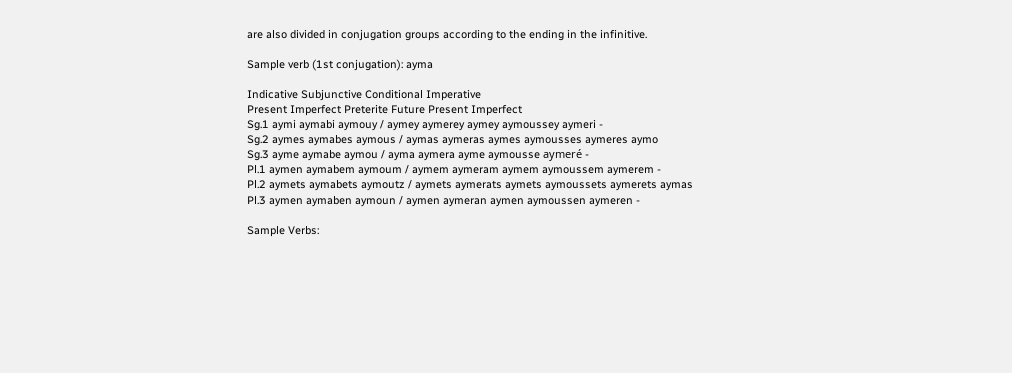are also divided in conjugation groups according to the ending in the infinitive.

Sample verb (1st conjugation): ayma

Indicative Subjunctive Conditional Imperative
Present Imperfect Preterite Future Present Imperfect
Sg.1 aymi aymabi aymouy / aymey aymerey aymey aymoussey aymeri -
Sg.2 aymes aymabes aymous / aymas aymeras aymes aymousses aymeres aymo
Sg.3 ayme aymabe aymou / ayma aymera ayme aymousse aymeré -
Pl.1 aymen aymabem aymoum / aymem aymeram aymem aymoussem aymerem -
Pl.2 aymets aymabets aymoutz / aymets aymerats aymets aymoussets aymerets aymas
Pl.3 aymen aymaben aymoun / aymen aymeran aymen aymoussen aymeren -

Sample Verbs: